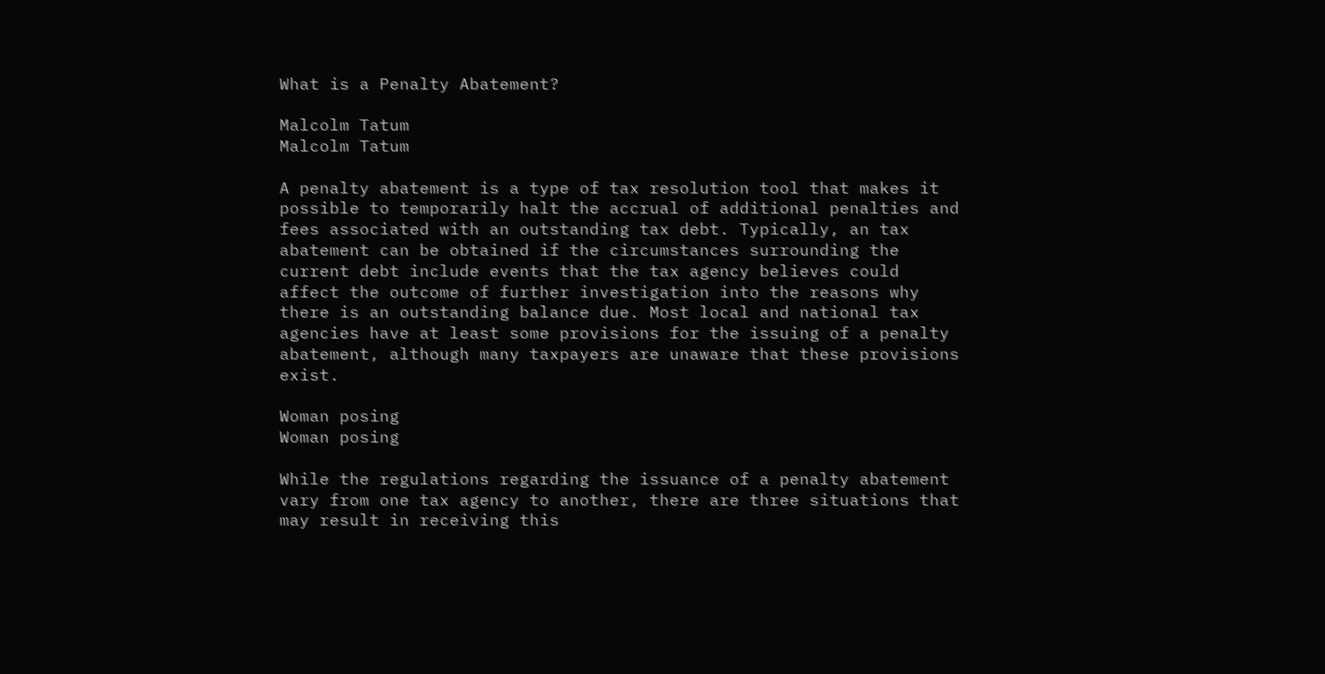What is a Penalty Abatement?

Malcolm Tatum
Malcolm Tatum

A penalty abatement is a type of tax resolution tool that makes it possible to temporarily halt the accrual of additional penalties and fees associated with an outstanding tax debt. Typically, an tax abatement can be obtained if the circumstances surrounding the current debt include events that the tax agency believes could affect the outcome of further investigation into the reasons why there is an outstanding balance due. Most local and national tax agencies have at least some provisions for the issuing of a penalty abatement, although many taxpayers are unaware that these provisions exist.

Woman posing
Woman posing

While the regulations regarding the issuance of a penalty abatement vary from one tax agency to another, there are three situations that may result in receiving this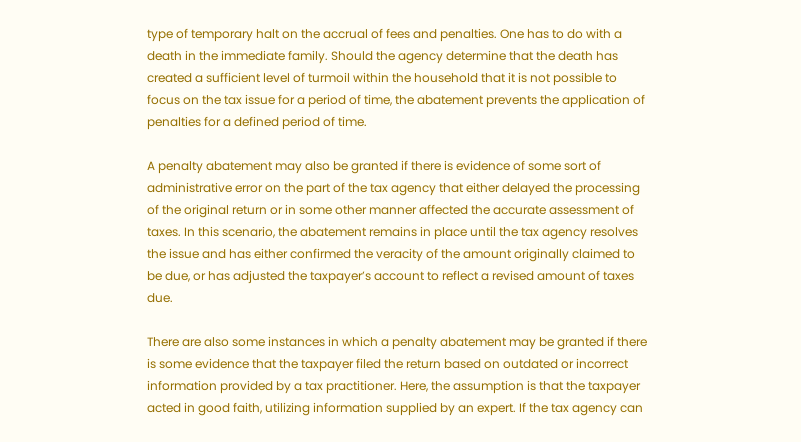type of temporary halt on the accrual of fees and penalties. One has to do with a death in the immediate family. Should the agency determine that the death has created a sufficient level of turmoil within the household that it is not possible to focus on the tax issue for a period of time, the abatement prevents the application of penalties for a defined period of time.

A penalty abatement may also be granted if there is evidence of some sort of administrative error on the part of the tax agency that either delayed the processing of the original return or in some other manner affected the accurate assessment of taxes. In this scenario, the abatement remains in place until the tax agency resolves the issue and has either confirmed the veracity of the amount originally claimed to be due, or has adjusted the taxpayer’s account to reflect a revised amount of taxes due.

There are also some instances in which a penalty abatement may be granted if there is some evidence that the taxpayer filed the return based on outdated or incorrect information provided by a tax practitioner. Here, the assumption is that the taxpayer acted in good faith, utilizing information supplied by an expert. If the tax agency can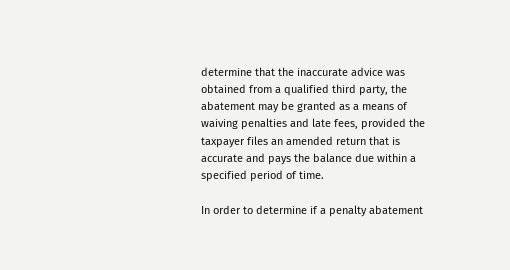determine that the inaccurate advice was obtained from a qualified third party, the abatement may be granted as a means of waiving penalties and late fees, provided the taxpayer files an amended return that is accurate and pays the balance due within a specified period of time.

In order to determine if a penalty abatement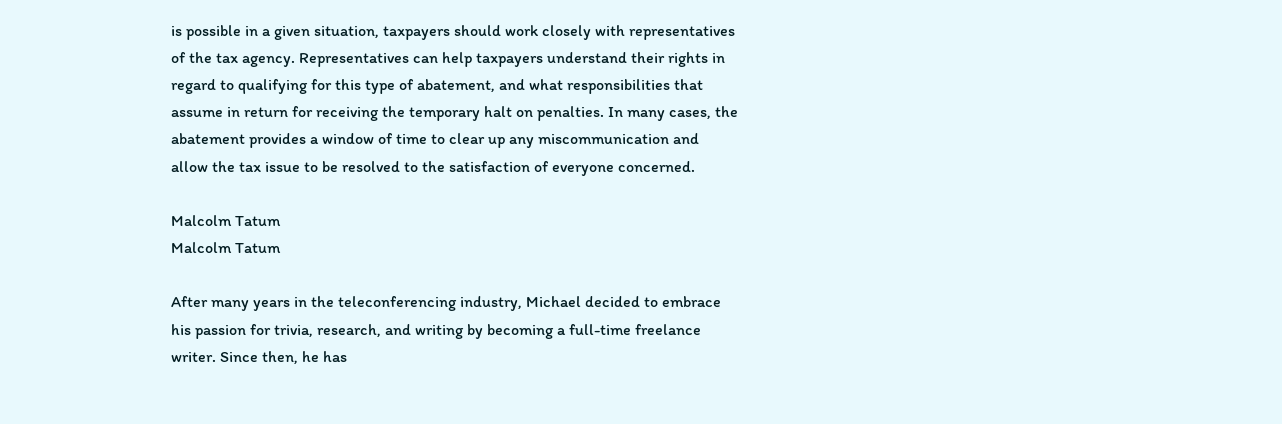is possible in a given situation, taxpayers should work closely with representatives of the tax agency. Representatives can help taxpayers understand their rights in regard to qualifying for this type of abatement, and what responsibilities that assume in return for receiving the temporary halt on penalties. In many cases, the abatement provides a window of time to clear up any miscommunication and allow the tax issue to be resolved to the satisfaction of everyone concerned.

Malcolm Tatum
Malcolm Tatum

After many years in the teleconferencing industry, Michael decided to embrace his passion for trivia, research, and writing by becoming a full-time freelance writer. Since then, he has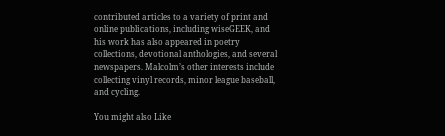contributed articles to a variety of print and online publications, including wiseGEEK, and his work has also appeared in poetry collections, devotional anthologies, and several newspapers. Malcolm’s other interests include collecting vinyl records, minor league baseball, and cycling.

You might also Like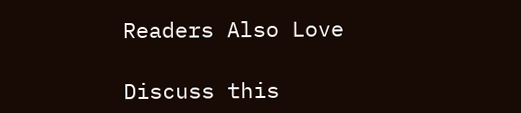Readers Also Love

Discuss this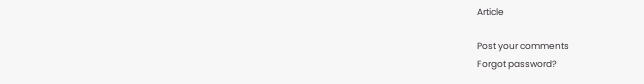Article

Post your comments
Forgot password?